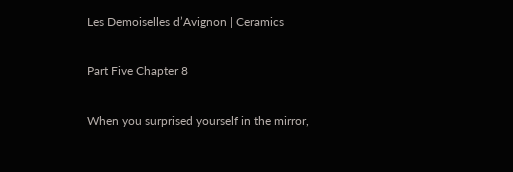Les Demoiselles d’Avignon | Ceramics

Part Five Chapter 8

When you surprised yourself in the mirror,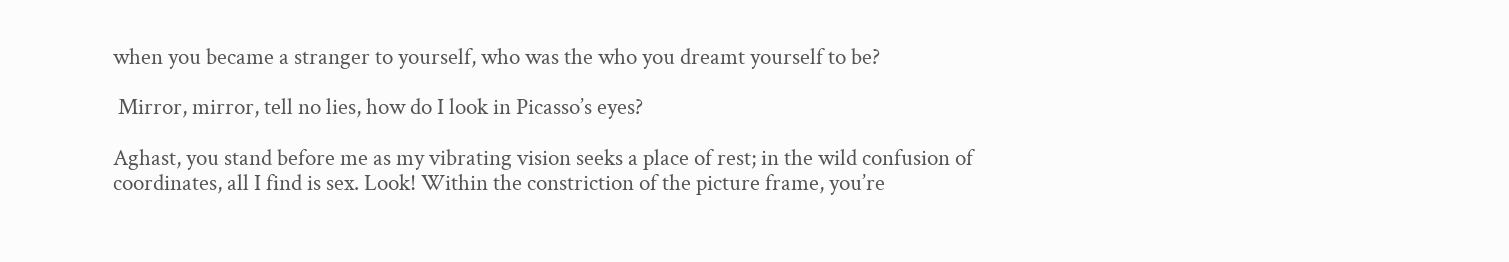when you became a stranger to yourself, who was the who you dreamt yourself to be?

 Mirror, mirror, tell no lies, how do I look in Picasso’s eyes?

Aghast, you stand before me as my vibrating vision seeks a place of rest; in the wild confusion of coordinates, all I find is sex. Look! Within the constriction of the picture frame, you’re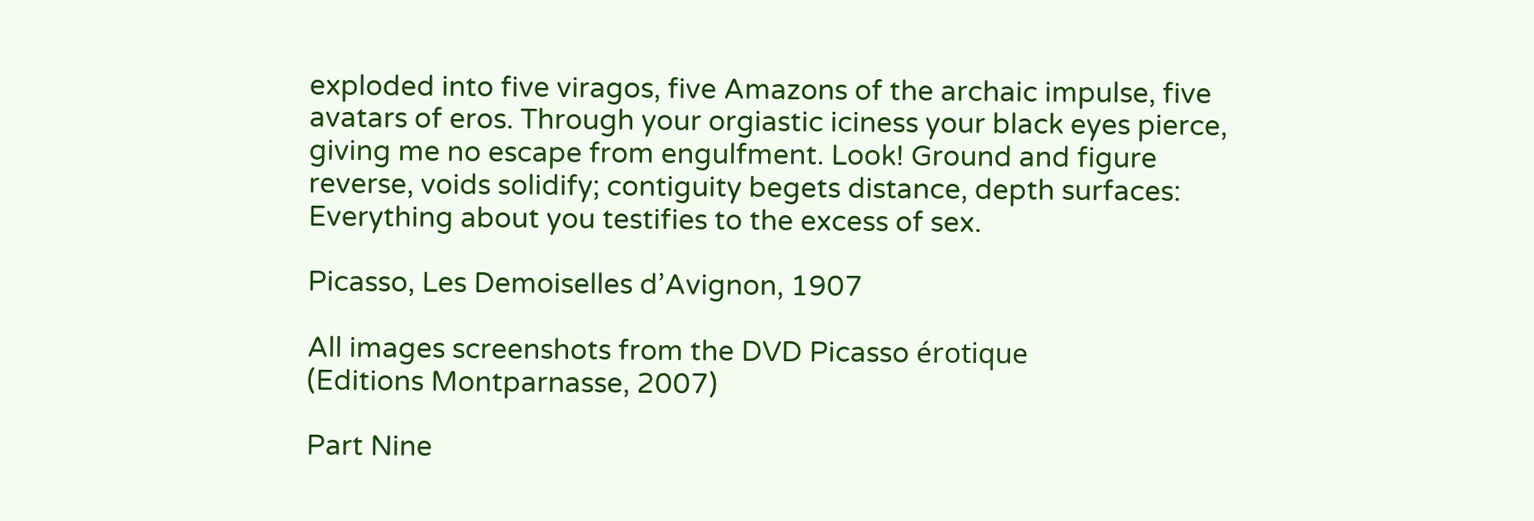exploded into five viragos, five Amazons of the archaic impulse, five avatars of eros. Through your orgiastic iciness your black eyes pierce, giving me no escape from engulfment. Look! Ground and figure reverse, voids solidify; contiguity begets distance, depth surfaces: Everything about you testifies to the excess of sex.

Picasso, Les Demoiselles d’Avignon, 1907

All images screenshots from the DVD Picasso érotique
(Editions Montparnasse, 2007)

Part Nine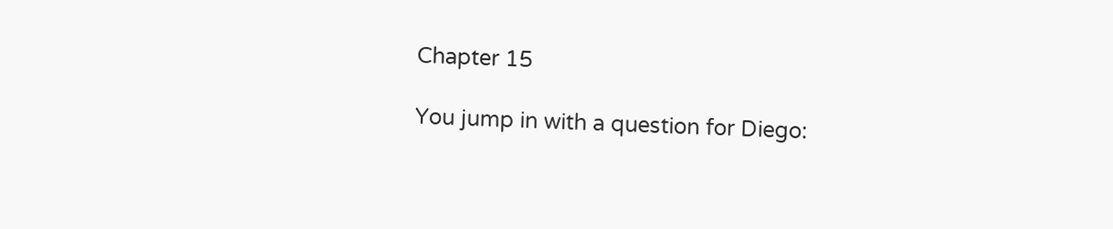Chapter 15

You jump in with a question for Diego: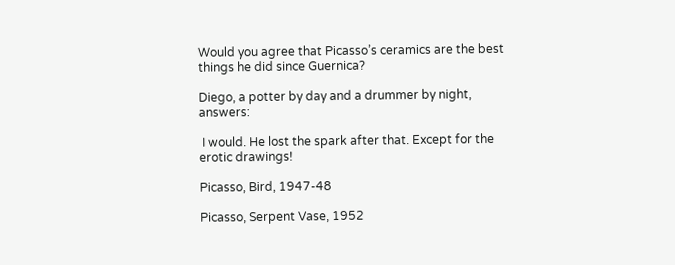Would you agree that Picasso’s ceramics are the best things he did since Guernica?

Diego, a potter by day and a drummer by night, answers:

 I would. He lost the spark after that. Except for the erotic drawings!

Picasso, Bird, 1947-48

Picasso, Serpent Vase, 1952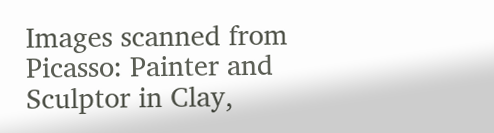Images scanned from Picasso: Painter and Sculptor in Clay,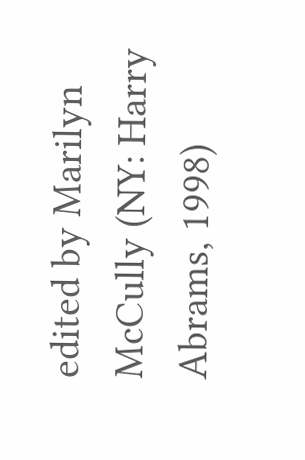edited by Marilyn McCully (NY: Harry Abrams, 1998)